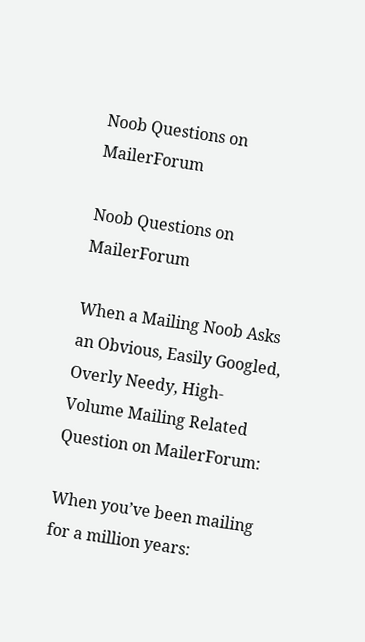Noob Questions on MailerForum

Noob Questions on MailerForum

When a Mailing Noob Asks an Obvious, Easily Googled, Overly Needy, High-Volume Mailing Related Question on MailerForum:

When you’ve been mailing for a million years: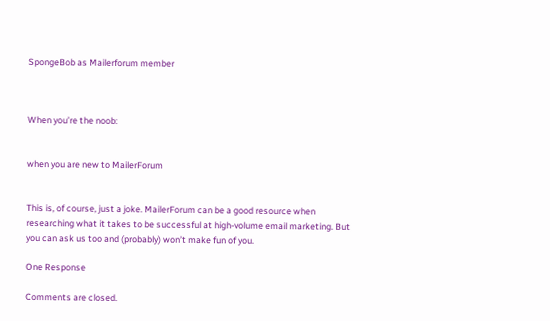SpongeBob as Mailerforum member



When you’re the noob:


when you are new to MailerForum


This is, of course, just a joke. MailerForum can be a good resource when researching what it takes to be successful at high-volume email marketing. But you can ask us too and (probably) won’t make fun of you.

One Response

Comments are closed.